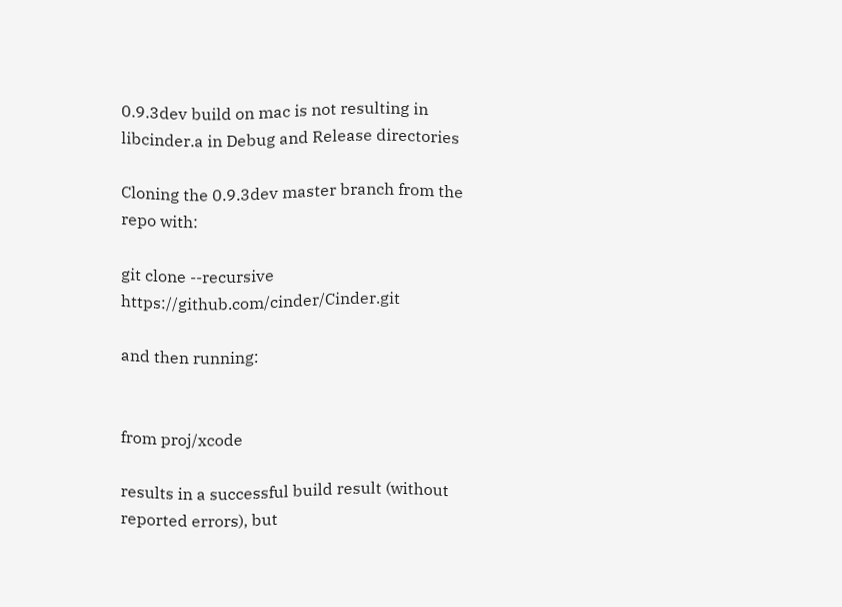0.9.3dev build on mac is not resulting in libcinder.a in Debug and Release directories

Cloning the 0.9.3dev master branch from the repo with:

git clone --recursive https://github.com/cinder/Cinder.git

and then running:


from proj/xcode

results in a successful build result (without reported errors), but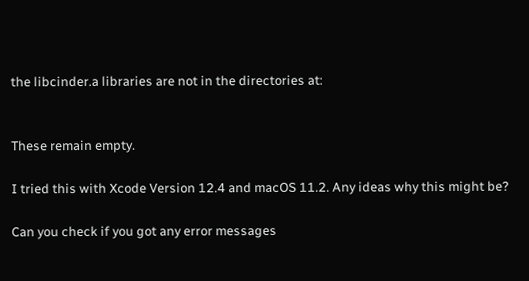the libcinder.a libraries are not in the directories at:


These remain empty.

I tried this with Xcode Version 12.4 and macOS 11.2. Any ideas why this might be?

Can you check if you got any error messages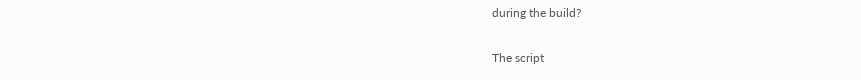during the build?

The script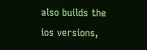also builds the ios versions,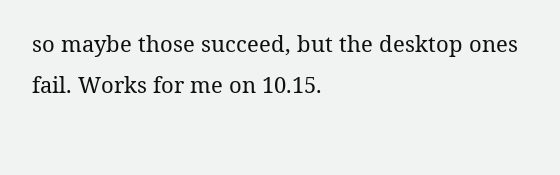so maybe those succeed, but the desktop ones fail. Works for me on 10.15.